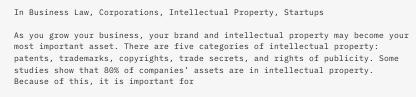In Business Law, Corporations, Intellectual Property, Startups

As you grow your business, your brand and intellectual property may become your most important asset. There are five categories of intellectual property: patents, trademarks, copyrights, trade secrets, and rights of publicity. Some studies show that 80% of companies’ assets are in intellectual property. Because of this, it is important for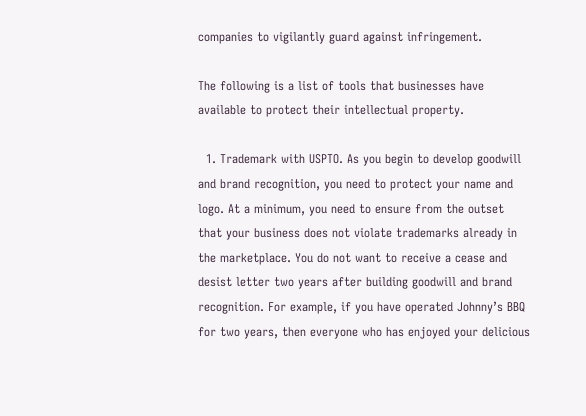companies to vigilantly guard against infringement.

The following is a list of tools that businesses have available to protect their intellectual property.

  1. Trademark with USPTO. As you begin to develop goodwill and brand recognition, you need to protect your name and logo. At a minimum, you need to ensure from the outset that your business does not violate trademarks already in the marketplace. You do not want to receive a cease and desist letter two years after building goodwill and brand recognition. For example, if you have operated Johnny’s BBQ for two years, then everyone who has enjoyed your delicious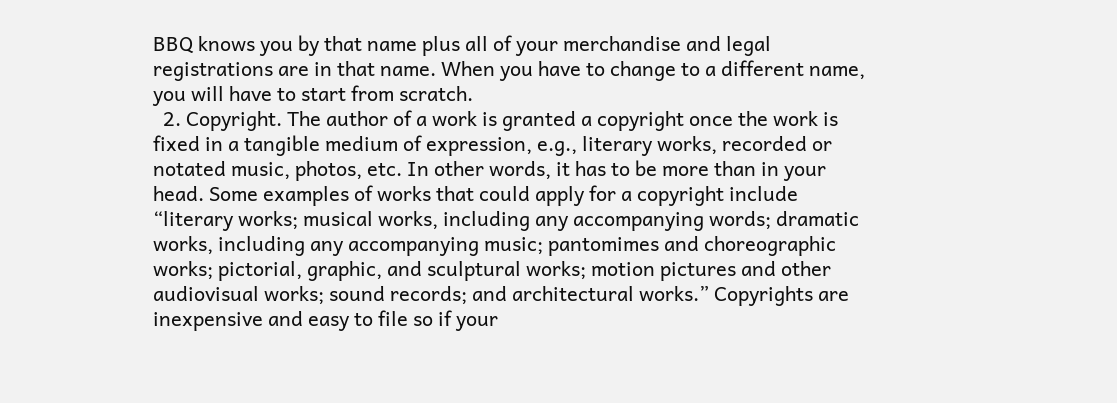BBQ knows you by that name plus all of your merchandise and legal registrations are in that name. When you have to change to a different name, you will have to start from scratch.
  2. Copyright. The author of a work is granted a copyright once the work is fixed in a tangible medium of expression, e.g., literary works, recorded or notated music, photos, etc. In other words, it has to be more than in your head. Some examples of works that could apply for a copyright include “literary works; musical works, including any accompanying words; dramatic works, including any accompanying music; pantomimes and choreographic works; pictorial, graphic, and sculptural works; motion pictures and other audiovisual works; sound records; and architectural works.” Copyrights are inexpensive and easy to file so if your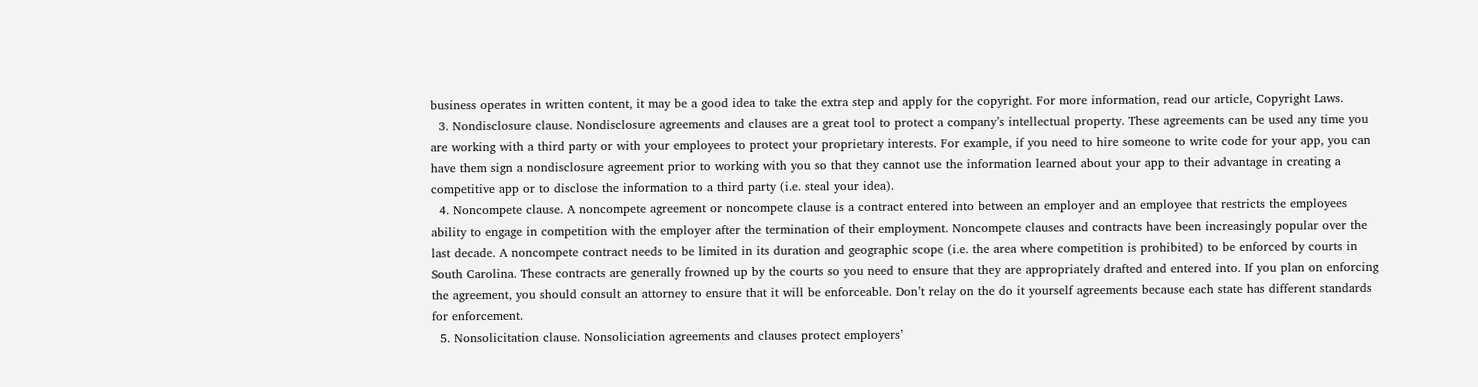business operates in written content, it may be a good idea to take the extra step and apply for the copyright. For more information, read our article, Copyright Laws.
  3. Nondisclosure clause. Nondisclosure agreements and clauses are a great tool to protect a company’s intellectual property. These agreements can be used any time you are working with a third party or with your employees to protect your proprietary interests. For example, if you need to hire someone to write code for your app, you can have them sign a nondisclosure agreement prior to working with you so that they cannot use the information learned about your app to their advantage in creating a competitive app or to disclose the information to a third party (i.e. steal your idea).
  4. Noncompete clause. A noncompete agreement or noncompete clause is a contract entered into between an employer and an employee that restricts the employees ability to engage in competition with the employer after the termination of their employment. Noncompete clauses and contracts have been increasingly popular over the last decade. A noncompete contract needs to be limited in its duration and geographic scope (i.e. the area where competition is prohibited) to be enforced by courts in South Carolina. These contracts are generally frowned up by the courts so you need to ensure that they are appropriately drafted and entered into. If you plan on enforcing the agreement, you should consult an attorney to ensure that it will be enforceable. Don’t relay on the do it yourself agreements because each state has different standards for enforcement.
  5. Nonsolicitation clause. Nonsoliciation agreements and clauses protect employers’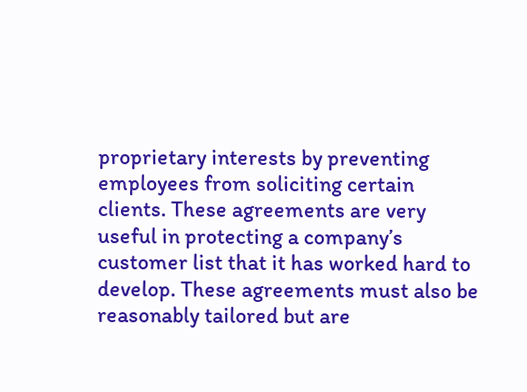proprietary interests by preventing employees from soliciting certain clients. These agreements are very useful in protecting a company’s customer list that it has worked hard to develop. These agreements must also be reasonably tailored but are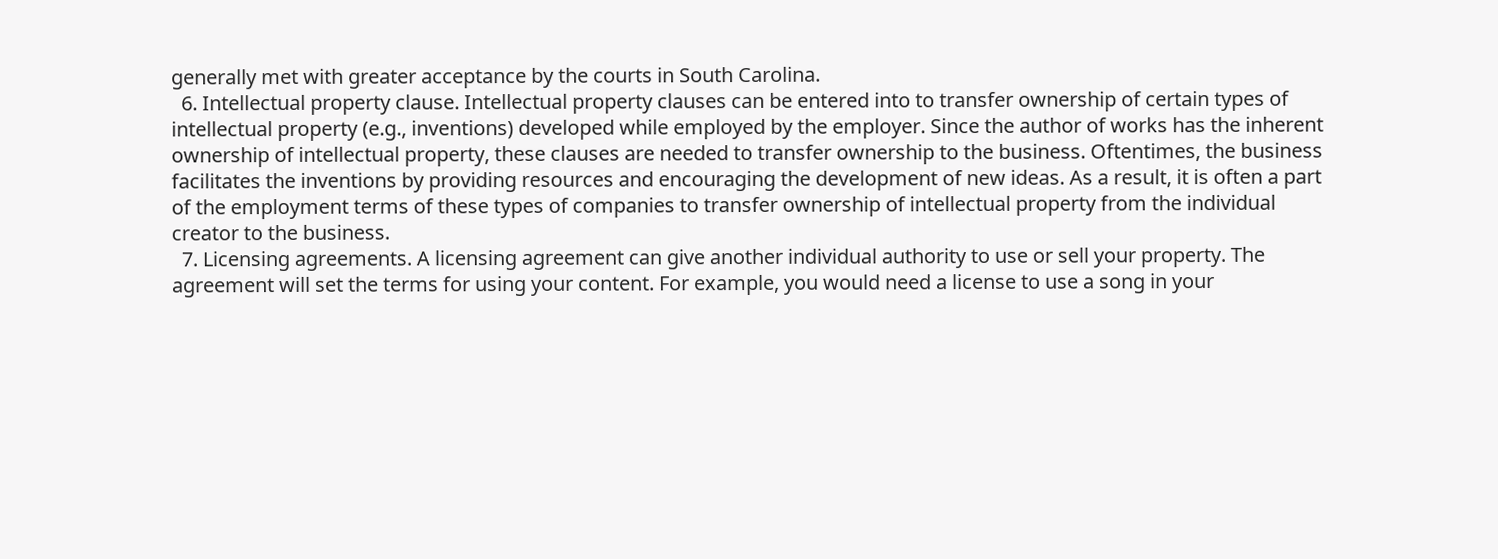generally met with greater acceptance by the courts in South Carolina.
  6. Intellectual property clause. Intellectual property clauses can be entered into to transfer ownership of certain types of intellectual property (e.g., inventions) developed while employed by the employer. Since the author of works has the inherent ownership of intellectual property, these clauses are needed to transfer ownership to the business. Oftentimes, the business facilitates the inventions by providing resources and encouraging the development of new ideas. As a result, it is often a part of the employment terms of these types of companies to transfer ownership of intellectual property from the individual creator to the business.
  7. Licensing agreements. A licensing agreement can give another individual authority to use or sell your property. The agreement will set the terms for using your content. For example, you would need a license to use a song in your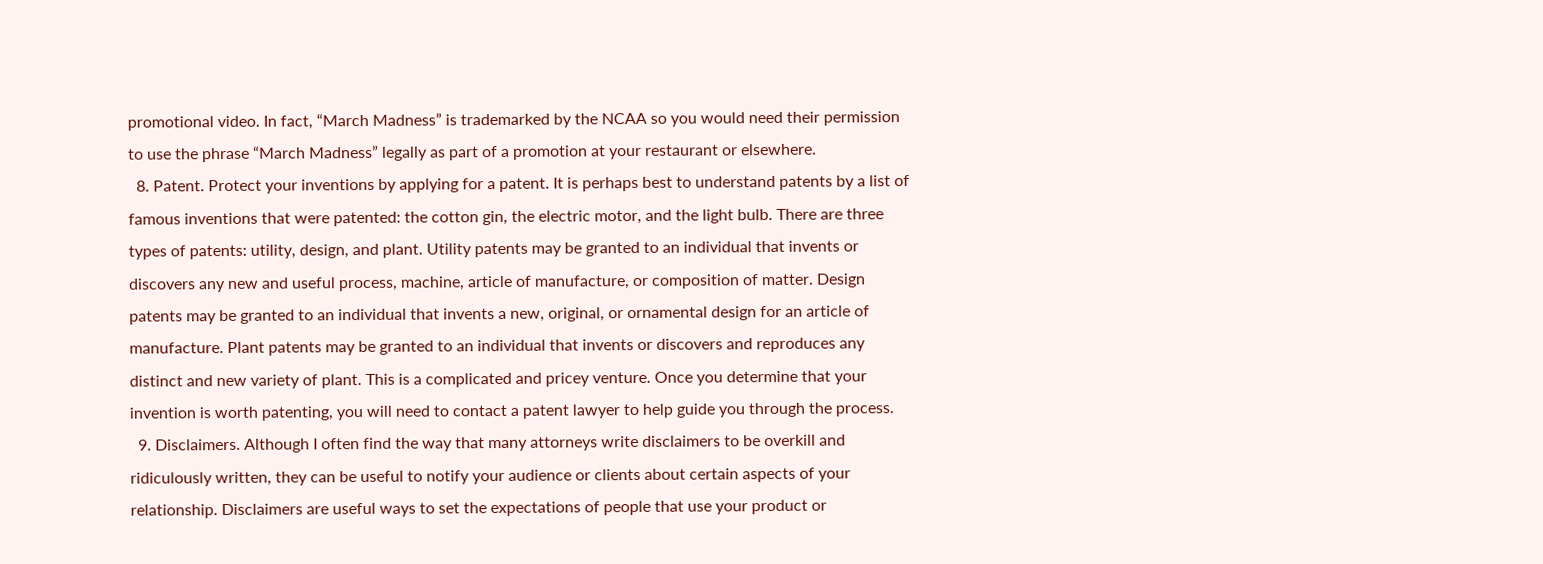promotional video. In fact, “March Madness” is trademarked by the NCAA so you would need their permission to use the phrase “March Madness” legally as part of a promotion at your restaurant or elsewhere.
  8. Patent. Protect your inventions by applying for a patent. It is perhaps best to understand patents by a list of famous inventions that were patented: the cotton gin, the electric motor, and the light bulb. There are three types of patents: utility, design, and plant. Utility patents may be granted to an individual that invents or discovers any new and useful process, machine, article of manufacture, or composition of matter. Design patents may be granted to an individual that invents a new, original, or ornamental design for an article of manufacture. Plant patents may be granted to an individual that invents or discovers and reproduces any distinct and new variety of plant. This is a complicated and pricey venture. Once you determine that your invention is worth patenting, you will need to contact a patent lawyer to help guide you through the process.
  9. Disclaimers. Although I often find the way that many attorneys write disclaimers to be overkill and ridiculously written, they can be useful to notify your audience or clients about certain aspects of your relationship. Disclaimers are useful ways to set the expectations of people that use your product or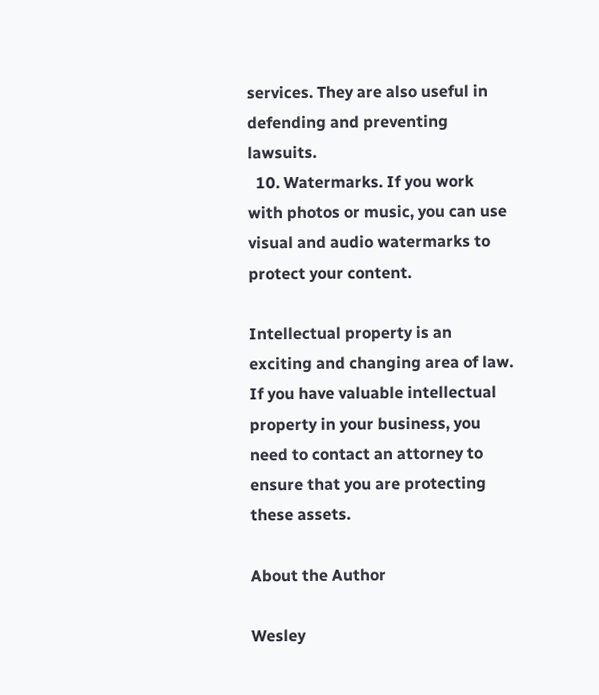services. They are also useful in defending and preventing lawsuits.
  10. Watermarks. If you work with photos or music, you can use visual and audio watermarks to protect your content.

Intellectual property is an exciting and changing area of law. If you have valuable intellectual property in your business, you need to contact an attorney to ensure that you are protecting these assets.

About the Author

Wesley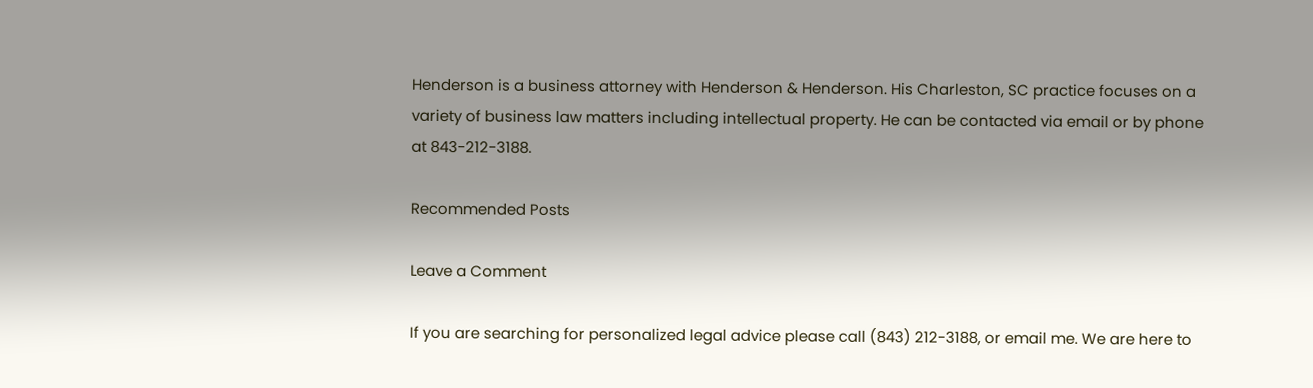Henderson is a business attorney with Henderson & Henderson. His Charleston, SC practice focuses on a variety of business law matters including intellectual property. He can be contacted via email or by phone at 843-212-3188.

Recommended Posts

Leave a Comment

If you are searching for personalized legal advice please call (843) 212-3188, or email me. We are here to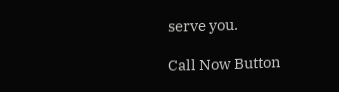serve you.

Call Now Button